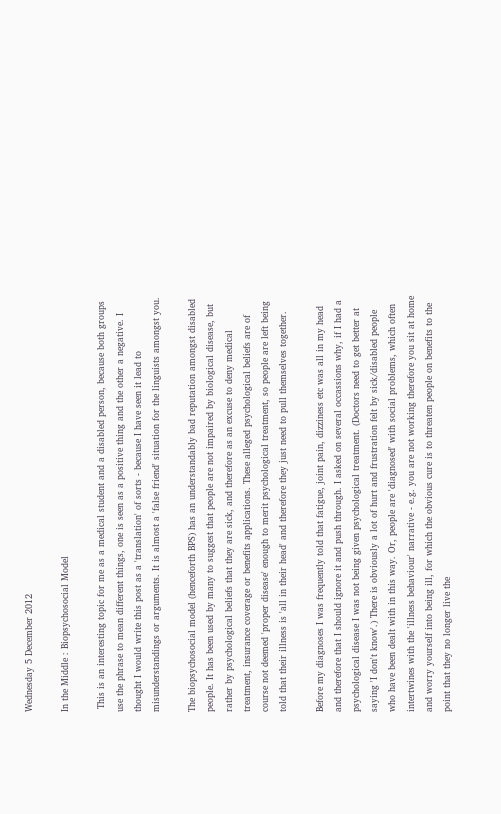Wednesday 5 December 2012

In the Middle : Biopsychosocial Model

 This is an interesting topic for me as a medical student and a disabled person, because both groups use the phrase to mean different things, one is seen as a positive thing and the other a negative. I thought I would write this post as a 'translation' of sorts - because I have seen it lead to misunderstandings or arguments. It is almost a 'false friend' situation for the linguists amongst you.

The biopsychosocial model (henceforth BPS) has an understandably bad reputation amongst disabled people. It has been used by many to suggest that people are not impaired by biological disease, but rather by psychological beliefs that they are sick, and therefore as an excuse to deny medical treatment, insurance coverage or benefits applications. These alleged psychological beliefs are of course not deemed 'proper disease' enough to merit psychological treatment, so people are left being told that their illness is 'all in their head' and therefore they just need to pull themselves together.

Before my diagnoses I was frequently told that fatigue, joint pain, dizziness etc was all in my head and therefore that I should ignore it and push through. I asked on several occassions why, if I had a psychological disease I was not being given psychological treatment. (Doctors need to get better at saying 'I don't know'.) There is obviously a lot of hurt and frustration felt by sick/disabled people who have been dealt with in this way. Or, people are 'diagnosed' with social problems, which often intertwines with the 'illness behaviour' narrative - e.g. you are not working therefore you sit at home and worry yourself into being ill, for which the obvious cure is to threaten people on benefits to the point that they no longer live the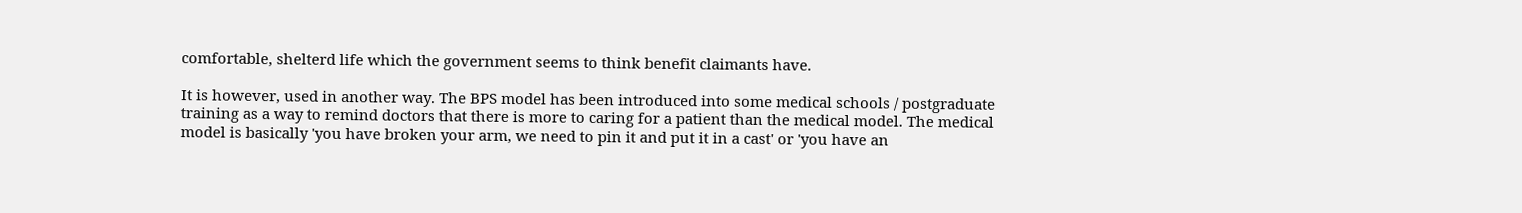comfortable, shelterd life which the government seems to think benefit claimants have.

It is however, used in another way. The BPS model has been introduced into some medical schools / postgraduate training as a way to remind doctors that there is more to caring for a patient than the medical model. The medical model is basically 'you have broken your arm, we need to pin it and put it in a cast' or 'you have an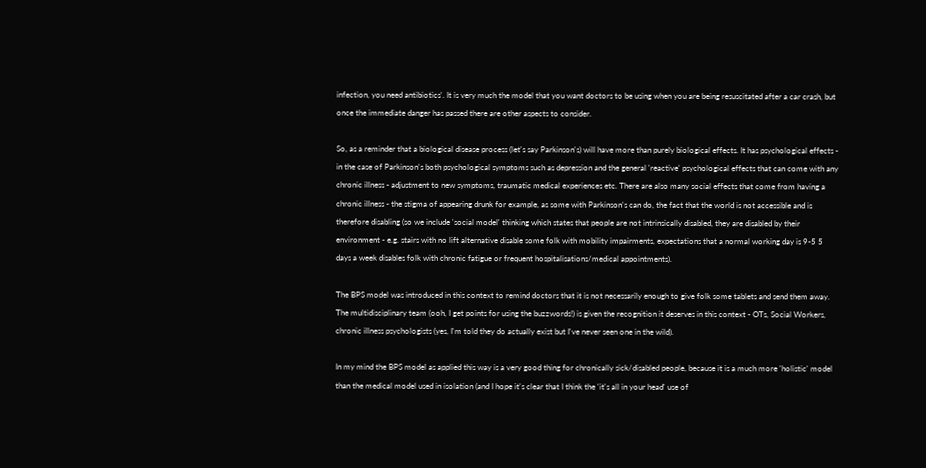infection, you need antibiotics'. It is very much the model that you want doctors to be using when you are being resuscitated after a car crash, but once the immediate danger has passed there are other aspects to consider.

So, as a reminder that a biological disease process (let's say Parkinson's) will have more than purely biological effects. It has psychological effects - in the case of Parkinson's both psychological symptoms such as depression and the general 'reactive' psychological effects that can come with any chronic illness - adjustment to new symptoms, traumatic medical experiences etc. There are also many social effects that come from having a chronic illness - the stigma of appearing drunk for example, as some with Parkinson's can do, the fact that the world is not accessible and is therefore disabling (so we include 'social model' thinking which states that people are not intrinsically disabled, they are disabled by their environment - e.g. stairs with no lift alternative disable some folk with mobility impairments, expectations that a normal working day is 9-5 5 days a week disables folk with chronic fatigue or frequent hospitalisations/medical appointments).

The BPS model was introduced in this context to remind doctors that it is not necessarily enough to give folk some tablets and send them away. The multidisciplinary team (ooh, I get points for using the buzzwords!) is given the recognition it deserves in this context - OTs, Social Workers, chronic illness psychologists (yes, I'm told they do actually exist but I've never seen one in the wild).

In my mind the BPS model as applied this way is a very good thing for chronically sick/disabled people, because it is a much more 'holistic' model than the medical model used in isolation (and I hope it's clear that I think the 'it's all in your head' use of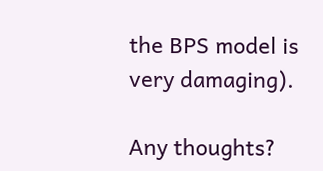the BPS model is very damaging).

Any thoughts?